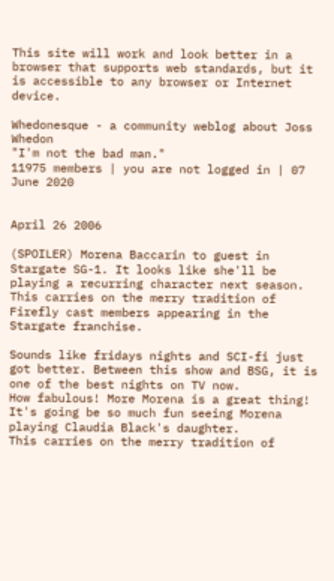This site will work and look better in a browser that supports web standards, but it is accessible to any browser or Internet device.

Whedonesque - a community weblog about Joss Whedon
"I'm not the bad man."
11975 members | you are not logged in | 07 June 2020


April 26 2006

(SPOILER) Morena Baccarin to guest in Stargate SG-1. It looks like she'll be playing a recurring character next season. This carries on the merry tradition of Firefly cast members appearing in the Stargate franchise.

Sounds like fridays nights and SCI-fi just got better. Between this show and BSG, it is one of the best nights on TV now.
How fabulous! More Morena is a great thing!
It's going be so much fun seeing Morena playing Claudia Black's daughter.
This carries on the merry tradition of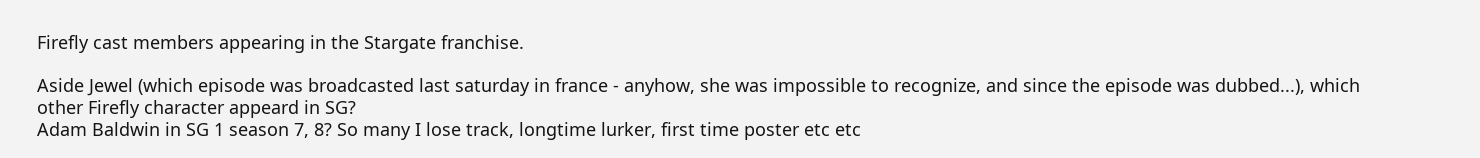Firefly cast members appearing in the Stargate franchise.

Aside Jewel (which episode was broadcasted last saturday in france - anyhow, she was impossible to recognize, and since the episode was dubbed...), which other Firefly character appeard in SG?
Adam Baldwin in SG 1 season 7, 8? So many I lose track, longtime lurker, first time poster etc etc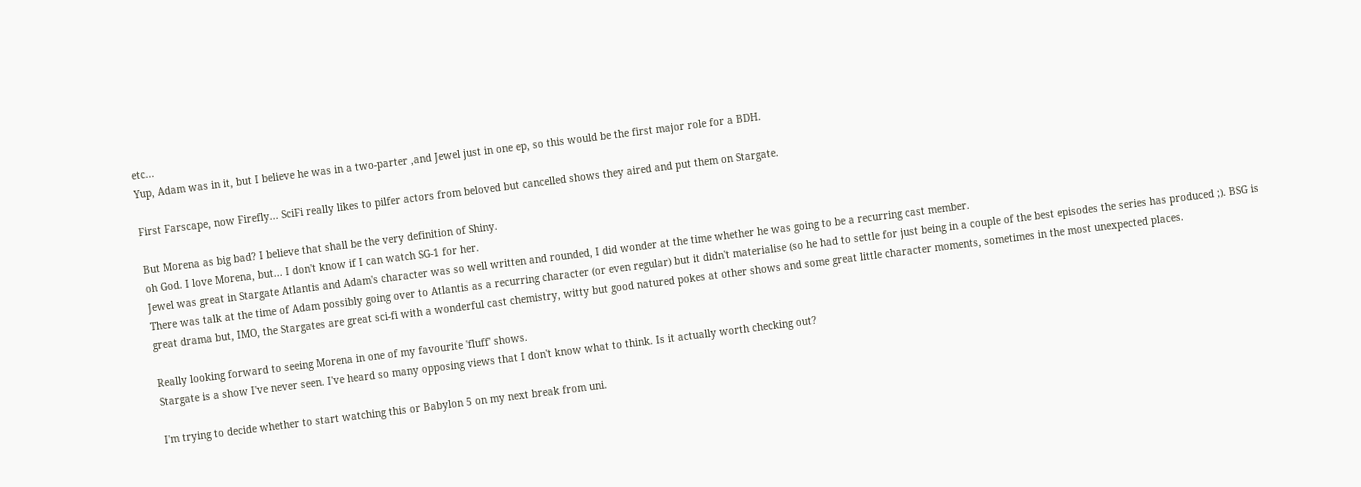etc...
Yup, Adam was in it, but I believe he was in a two-parter ,and Jewel just in one ep, so this would be the first major role for a BDH.

First Farscape, now Firefly... SciFi really likes to pilfer actors from beloved but cancelled shows they aired and put them on Stargate.

But Morena as big bad? I believe that shall be the very definition of Shiny.
oh God. I love Morena, but... I don't know if I can watch SG-1 for her.
Jewel was great in Stargate Atlantis and Adam's character was so well written and rounded, I did wonder at the time whether he was going to be a recurring cast member.
There was talk at the time of Adam possibly going over to Atlantis as a recurring character (or even regular) but it didn't materialise (so he had to settle for just being in a couple of the best episodes the series has produced ;). BSG is great drama but, IMO, the Stargates are great sci-fi with a wonderful cast chemistry, witty but good natured pokes at other shows and some great little character moments, sometimes in the most unexpected places.

Really looking forward to seeing Morena in one of my favourite 'fluff' shows.
Stargate is a show I've never seen. I've heard so many opposing views that I don't know what to think. Is it actually worth checking out?

I'm trying to decide whether to start watching this or Babylon 5 on my next break from uni.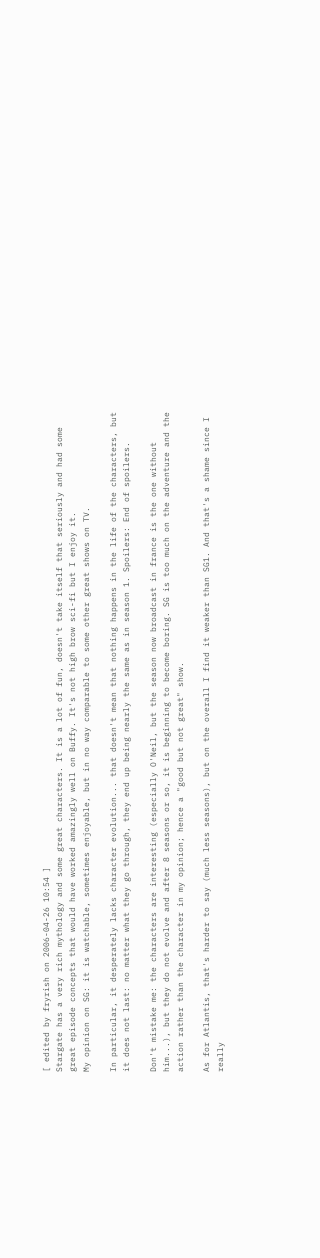[ edited by fryrish on 2006-04-26 10:54 ]
Stargate has a very rich mythology and some great characters. It is a lot of fun, doesn't take itself that seriously and had some great episode concepts that would have worked amazingly well on Buffy. It's not high brow sci-fi but I enjoy it.
My opinion on SG: it is watchable, sometimes enjoyable, but in no way comparable to some other great shows on TV.

In particular, it desperately lacks character evolution... that doesn't mean that nothing happens in the life of the characters, but it does not last: no matter what they go through, they end up being nearly the same as in season 1. Spoilers: End of spoilers.

Don't mistake me: the characters are interesting (especially O'Neil, but the season now broadcast in france is the one without him...), but they do not evolve and after 8 seasons or so, it is beginning to become boring. SG is too much on the adventure and the action rather than the character in my opinion; hence a "good but not great" show.

As for Atlantis, that's harder to say (much less seasons), but on the overall I find it weaker than SG1. And that's a shame since I really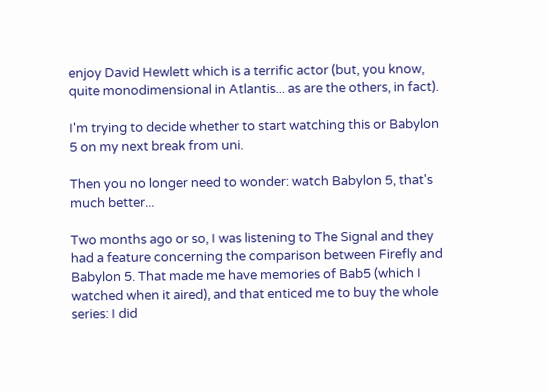enjoy David Hewlett which is a terrific actor (but, you know, quite monodimensional in Atlantis... as are the others, in fact).

I'm trying to decide whether to start watching this or Babylon 5 on my next break from uni.

Then you no longer need to wonder: watch Babylon 5, that's much better...

Two months ago or so, I was listening to The Signal and they had a feature concerning the comparison between Firefly and Babylon 5. That made me have memories of Bab5 (which I watched when it aired), and that enticed me to buy the whole series: I did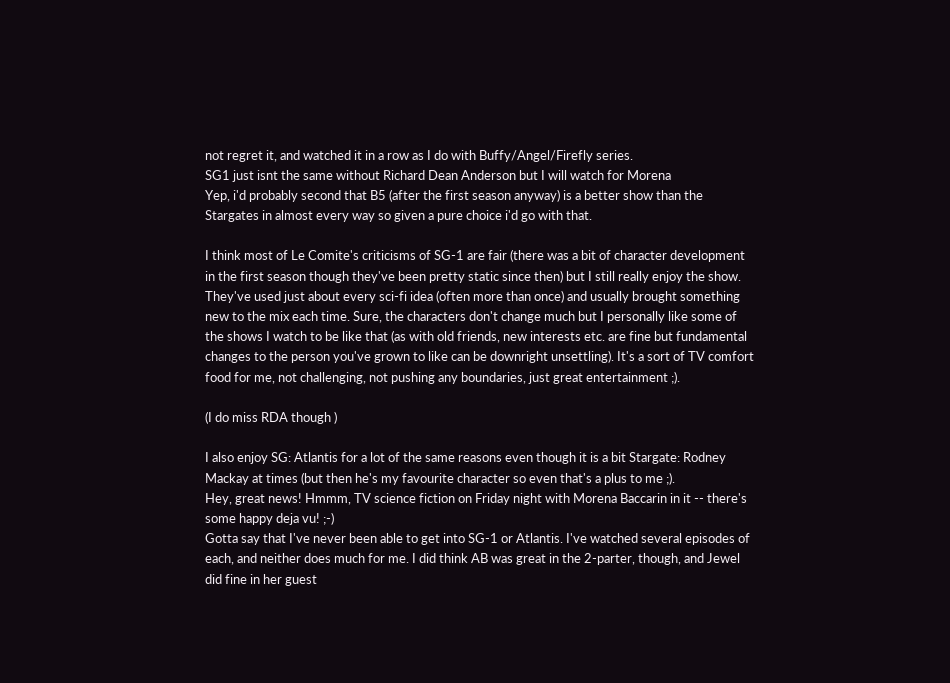not regret it, and watched it in a row as I do with Buffy/Angel/Firefly series.
SG1 just isnt the same without Richard Dean Anderson but I will watch for Morena
Yep, i'd probably second that B5 (after the first season anyway) is a better show than the Stargates in almost every way so given a pure choice i'd go with that.

I think most of Le Comite's criticisms of SG-1 are fair (there was a bit of character development in the first season though they've been pretty static since then) but I still really enjoy the show. They've used just about every sci-fi idea (often more than once) and usually brought something new to the mix each time. Sure, the characters don't change much but I personally like some of the shows I watch to be like that (as with old friends, new interests etc. are fine but fundamental changes to the person you've grown to like can be downright unsettling). It's a sort of TV comfort food for me, not challenging, not pushing any boundaries, just great entertainment ;).

(I do miss RDA though )

I also enjoy SG: Atlantis for a lot of the same reasons even though it is a bit Stargate: Rodney Mackay at times (but then he's my favourite character so even that's a plus to me ;).
Hey, great news! Hmmm, TV science fiction on Friday night with Morena Baccarin in it -- there's some happy deja vu! ;-)
Gotta say that I've never been able to get into SG-1 or Atlantis. I've watched several episodes of each, and neither does much for me. I did think AB was great in the 2-parter, though, and Jewel did fine in her guest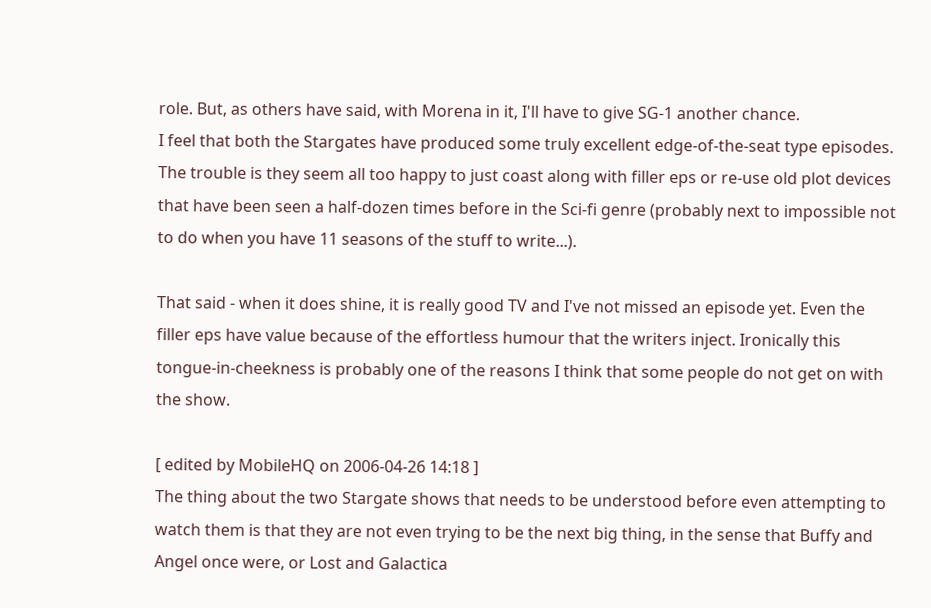role. But, as others have said, with Morena in it, I'll have to give SG-1 another chance.
I feel that both the Stargates have produced some truly excellent edge-of-the-seat type episodes. The trouble is they seem all too happy to just coast along with filler eps or re-use old plot devices that have been seen a half-dozen times before in the Sci-fi genre (probably next to impossible not to do when you have 11 seasons of the stuff to write...).

That said - when it does shine, it is really good TV and I've not missed an episode yet. Even the filler eps have value because of the effortless humour that the writers inject. Ironically this tongue-in-cheekness is probably one of the reasons I think that some people do not get on with the show.

[ edited by MobileHQ on 2006-04-26 14:18 ]
The thing about the two Stargate shows that needs to be understood before even attempting to watch them is that they are not even trying to be the next big thing, in the sense that Buffy and Angel once were, or Lost and Galactica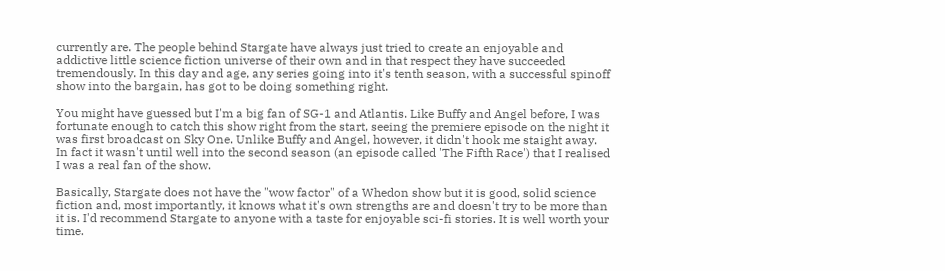currently are. The people behind Stargate have always just tried to create an enjoyable and addictive little science fiction universe of their own and in that respect they have succeeded tremendously. In this day and age, any series going into it's tenth season, with a successful spinoff show into the bargain, has got to be doing something right.

You might have guessed but I'm a big fan of SG-1 and Atlantis. Like Buffy and Angel before, I was fortunate enough to catch this show right from the start, seeing the premiere episode on the night it was first broadcast on Sky One. Unlike Buffy and Angel, however, it didn't hook me staight away. In fact it wasn't until well into the second season (an episode called 'The Fifth Race') that I realised I was a real fan of the show.

Basically, Stargate does not have the "wow factor" of a Whedon show but it is good, solid science fiction and, most importantly, it knows what it's own strengths are and doesn't try to be more than it is. I'd recommend Stargate to anyone with a taste for enjoyable sci-fi stories. It is well worth your time.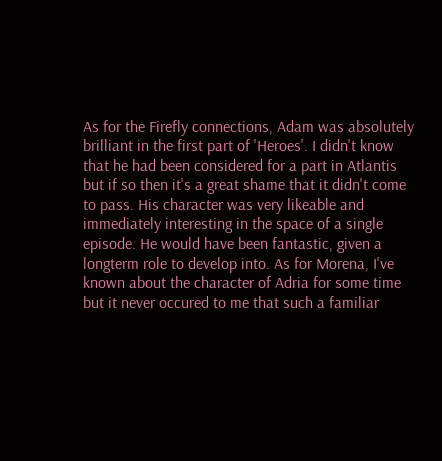As for the Firefly connections, Adam was absolutely brilliant in the first part of 'Heroes'. I didn't know that he had been considered for a part in Atlantis but if so then it's a great shame that it didn't come to pass. His character was very likeable and immediately interesting in the space of a single episode. He would have been fantastic, given a longterm role to develop into. As for Morena, I've known about the character of Adria for some time but it never occured to me that such a familiar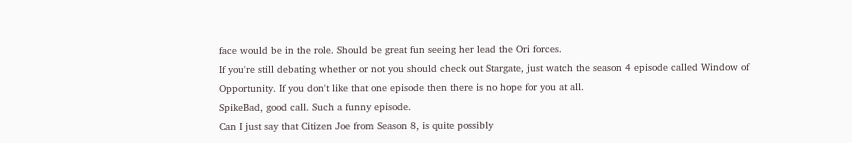face would be in the role. Should be great fun seeing her lead the Ori forces.
If you're still debating whether or not you should check out Stargate, just watch the season 4 episode called Window of Opportunity. If you don't like that one episode then there is no hope for you at all.
SpikeBad, good call. Such a funny episode.
Can I just say that Citizen Joe from Season 8, is quite possibly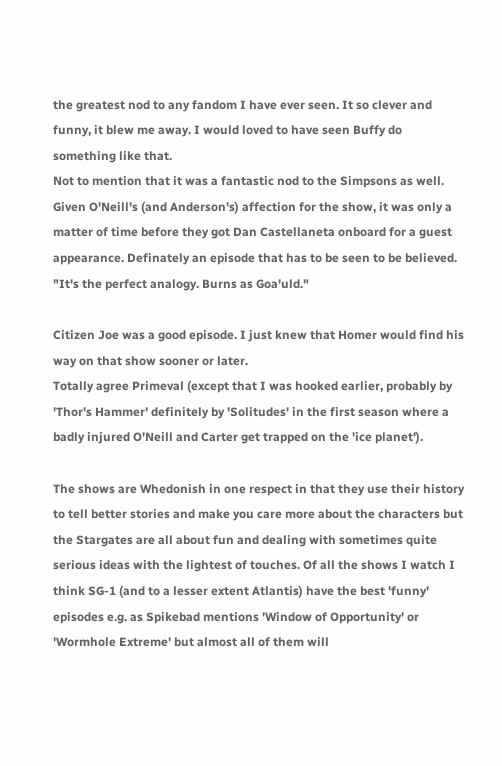the greatest nod to any fandom I have ever seen. It so clever and funny, it blew me away. I would loved to have seen Buffy do something like that.
Not to mention that it was a fantastic nod to the Simpsons as well. Given O'Neill's (and Anderson's) affection for the show, it was only a matter of time before they got Dan Castellaneta onboard for a guest appearance. Definately an episode that has to be seen to be believed.
"It's the perfect analogy. Burns as Goa'uld."

Citizen Joe was a good episode. I just knew that Homer would find his way on that show sooner or later.
Totally agree Primeval (except that I was hooked earlier, probably by 'Thor's Hammer' definitely by 'Solitudes' in the first season where a badly injured O'Neill and Carter get trapped on the 'ice planet').

The shows are Whedonish in one respect in that they use their history to tell better stories and make you care more about the characters but the Stargates are all about fun and dealing with sometimes quite serious ideas with the lightest of touches. Of all the shows I watch I think SG-1 (and to a lesser extent Atlantis) have the best 'funny' episodes e.g. as Spikebad mentions 'Window of Opportunity' or 'Wormhole Extreme' but almost all of them will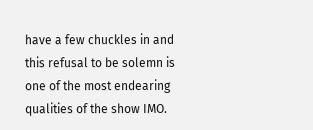have a few chuckles in and this refusal to be solemn is one of the most endearing qualities of the show IMO.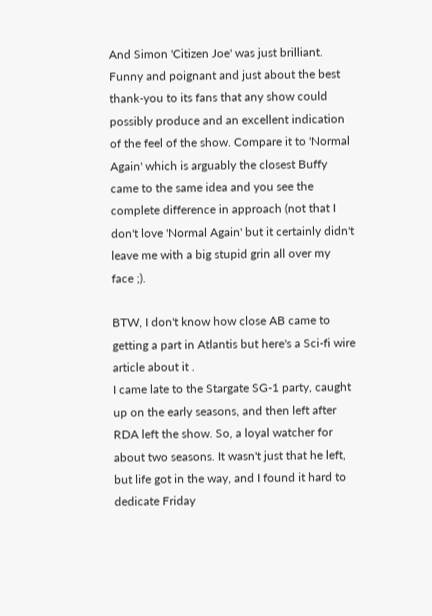And Simon 'Citizen Joe' was just brilliant. Funny and poignant and just about the best thank-you to its fans that any show could possibly produce and an excellent indication of the feel of the show. Compare it to 'Normal Again' which is arguably the closest Buffy came to the same idea and you see the complete difference in approach (not that I don't love 'Normal Again' but it certainly didn't leave me with a big stupid grin all over my face ;).

BTW, I don't know how close AB came to getting a part in Atlantis but here's a Sci-fi wire article about it .
I came late to the Stargate SG-1 party, caught up on the early seasons, and then left after RDA left the show. So, a loyal watcher for about two seasons. It wasn't just that he left, but life got in the way, and I found it hard to dedicate Friday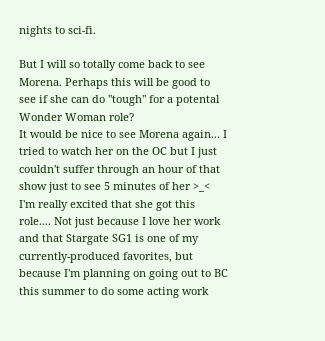nights to sci-fi.

But I will so totally come back to see Morena. Perhaps this will be good to see if she can do "tough" for a potental Wonder Woman role?
It would be nice to see Morena again... I tried to watch her on the OC but I just couldn't suffer through an hour of that show just to see 5 minutes of her >_<
I'm really excited that she got this role.... Not just because I love her work and that Stargate SG1 is one of my currently-produced favorites, but because I'm planning on going out to BC this summer to do some acting work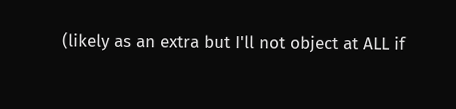(likely as an extra but I'll not object at ALL if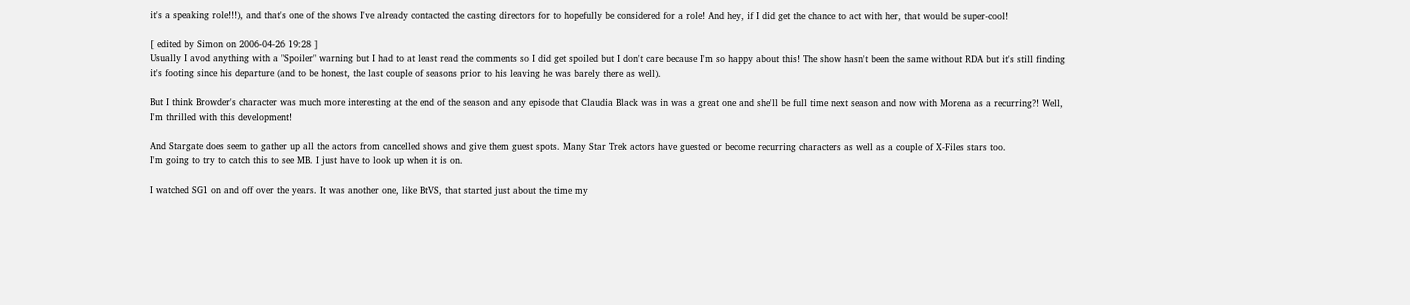it's a speaking role!!!), and that's one of the shows I've already contacted the casting directors for to hopefully be considered for a role! And hey, if I did get the chance to act with her, that would be super-cool!

[ edited by Simon on 2006-04-26 19:28 ]
Usually I avod anything with a "Spoiler" warning but I had to at least read the comments so I did get spoiled but I don't care because I'm so happy about this! The show hasn't been the same without RDA but it's still finding it's footing since his departure (and to be honest, the last couple of seasons prior to his leaving he was barely there as well).

But I think Browder's character was much more interesting at the end of the season and any episode that Claudia Black was in was a great one and she'll be full time next season and now with Morena as a recurring?! Well, I'm thrilled with this development!

And Stargate does seem to gather up all the actors from cancelled shows and give them guest spots. Many Star Trek actors have guested or become recurring characters as well as a couple of X-Files stars too.
I'm going to try to catch this to see MB. I just have to look up when it is on.

I watched SG1 on and off over the years. It was another one, like BtVS, that started just about the time my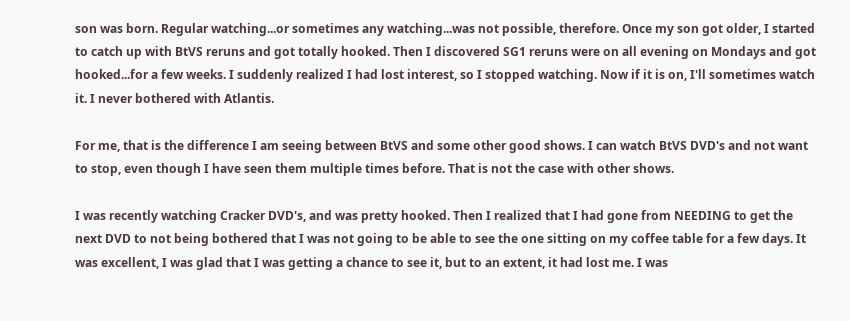son was born. Regular watching...or sometimes any watching...was not possible, therefore. Once my son got older, I started to catch up with BtVS reruns and got totally hooked. Then I discovered SG1 reruns were on all evening on Mondays and got hooked...for a few weeks. I suddenly realized I had lost interest, so I stopped watching. Now if it is on, I'll sometimes watch it. I never bothered with Atlantis.

For me, that is the difference I am seeing between BtVS and some other good shows. I can watch BtVS DVD's and not want to stop, even though I have seen them multiple times before. That is not the case with other shows.

I was recently watching Cracker DVD's, and was pretty hooked. Then I realized that I had gone from NEEDING to get the next DVD to not being bothered that I was not going to be able to see the one sitting on my coffee table for a few days. It was excellent, I was glad that I was getting a chance to see it, but to an extent, it had lost me. I was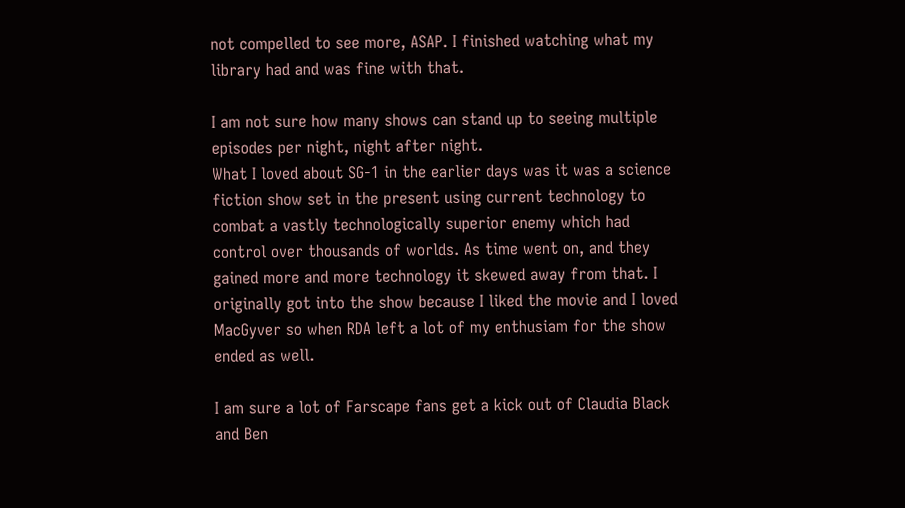not compelled to see more, ASAP. I finished watching what my library had and was fine with that.

I am not sure how many shows can stand up to seeing multiple episodes per night, night after night.
What I loved about SG-1 in the earlier days was it was a science fiction show set in the present using current technology to combat a vastly technologically superior enemy which had control over thousands of worlds. As time went on, and they gained more and more technology it skewed away from that. I originally got into the show because I liked the movie and I loved MacGyver so when RDA left a lot of my enthusiam for the show ended as well.

I am sure a lot of Farscape fans get a kick out of Claudia Black and Ben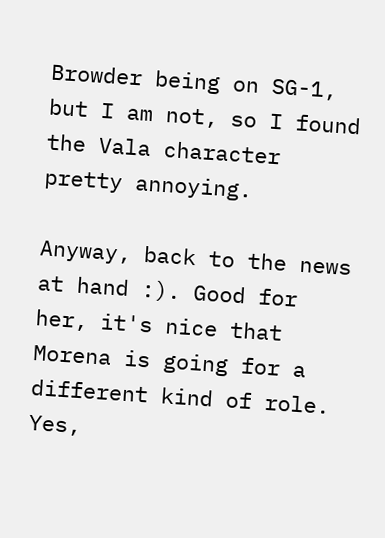Browder being on SG-1, but I am not, so I found the Vala character pretty annoying.

Anyway, back to the news at hand :). Good for her, it's nice that Morena is going for a different kind of role.
Yes,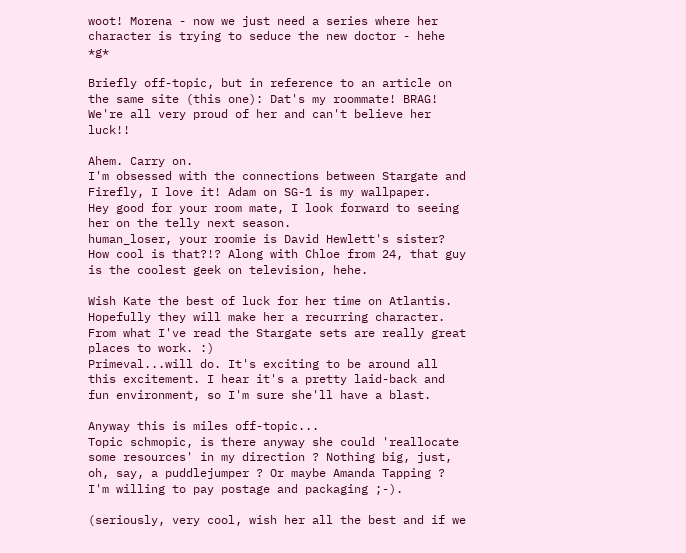woot! Morena - now we just need a series where her character is trying to seduce the new doctor - hehe *g*

Briefly off-topic, but in reference to an article on the same site (this one): Dat's my roommate! BRAG! We're all very proud of her and can't believe her luck!!

Ahem. Carry on.
I'm obsessed with the connections between Stargate and Firefly, I love it! Adam on SG-1 is my wallpaper.
Hey good for your room mate, I look forward to seeing her on the telly next season.
human_loser, your roomie is David Hewlett's sister? How cool is that?!? Along with Chloe from 24, that guy is the coolest geek on television, hehe.

Wish Kate the best of luck for her time on Atlantis. Hopefully they will make her a recurring character. From what I've read the Stargate sets are really great places to work. :)
Primeval...will do. It's exciting to be around all this excitement. I hear it's a pretty laid-back and fun environment, so I'm sure she'll have a blast.

Anyway this is miles off-topic...
Topic schmopic, is there anyway she could 'reallocate some resources' in my direction ? Nothing big, just, oh, say, a puddlejumper ? Or maybe Amanda Tapping ? I'm willing to pay postage and packaging ;-).

(seriously, very cool, wish her all the best and if we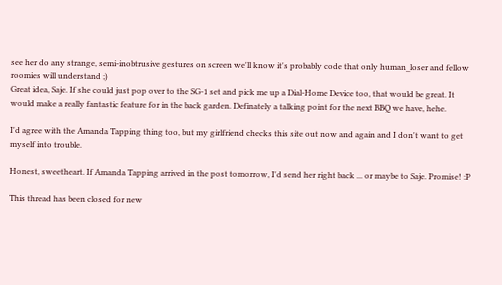see her do any strange, semi-inobtrusive gestures on screen we'll know it's probably code that only human_loser and fellow roomies will understand ;)
Great idea, Saje. If she could just pop over to the SG-1 set and pick me up a Dial-Home Device too, that would be great. It would make a really fantastic feature for in the back garden. Definately a talking point for the next BBQ we have, hehe.

I'd agree with the Amanda Tapping thing too, but my girlfriend checks this site out now and again and I don't want to get myself into trouble.

Honest, sweetheart. If Amanda Tapping arrived in the post tomorrow, I'd send her right back ... or maybe to Saje. Promise! :P

This thread has been closed for new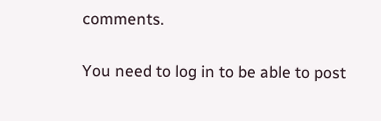comments.

You need to log in to be able to post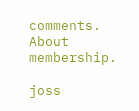comments.
About membership.

joss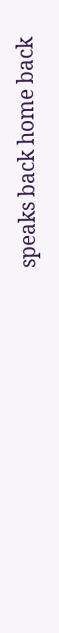speaks back home back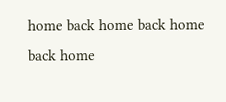home back home back home back home